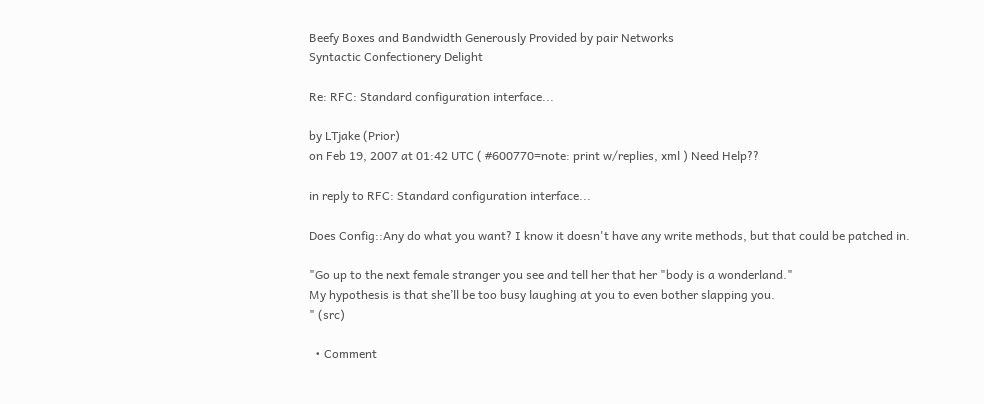Beefy Boxes and Bandwidth Generously Provided by pair Networks
Syntactic Confectionery Delight

Re: RFC: Standard configuration interface...

by LTjake (Prior)
on Feb 19, 2007 at 01:42 UTC ( #600770=note: print w/replies, xml ) Need Help??

in reply to RFC: Standard configuration interface...

Does Config::Any do what you want? I know it doesn't have any write methods, but that could be patched in.

"Go up to the next female stranger you see and tell her that her "body is a wonderland."
My hypothesis is that she’ll be too busy laughing at you to even bother slapping you.
" (src)

  • Comment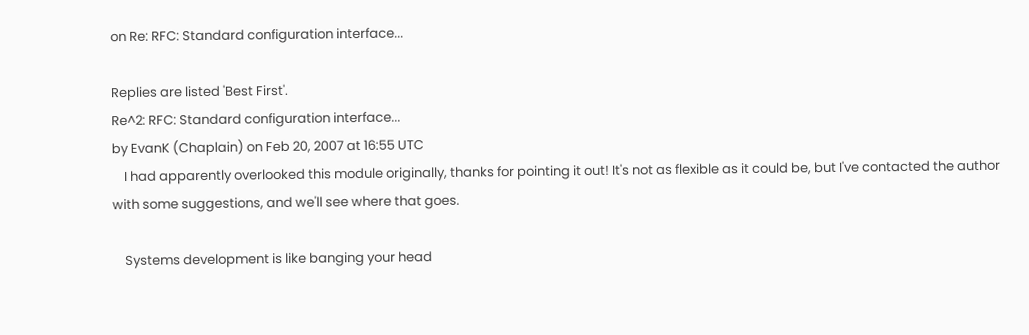on Re: RFC: Standard configuration interface...

Replies are listed 'Best First'.
Re^2: RFC: Standard configuration interface...
by EvanK (Chaplain) on Feb 20, 2007 at 16:55 UTC
    I had apparently overlooked this module originally, thanks for pointing it out! It's not as flexible as it could be, but I've contacted the author with some suggestions, and we'll see where that goes.

    Systems development is like banging your head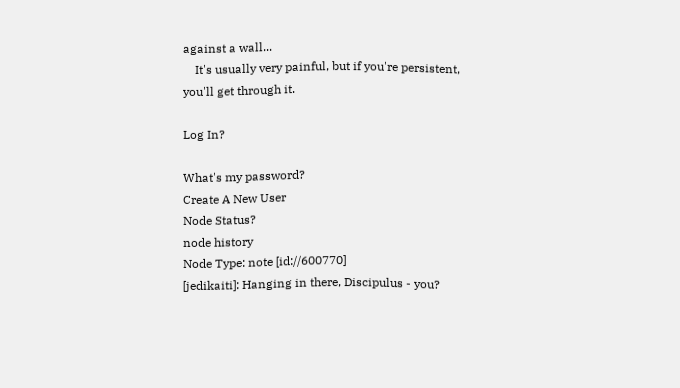against a wall...
    It's usually very painful, but if you're persistent, you'll get through it.

Log In?

What's my password?
Create A New User
Node Status?
node history
Node Type: note [id://600770]
[jedikaiti]: Hanging in there, Discipulus - you?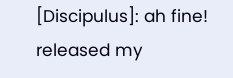[Discipulus]: ah fine! released my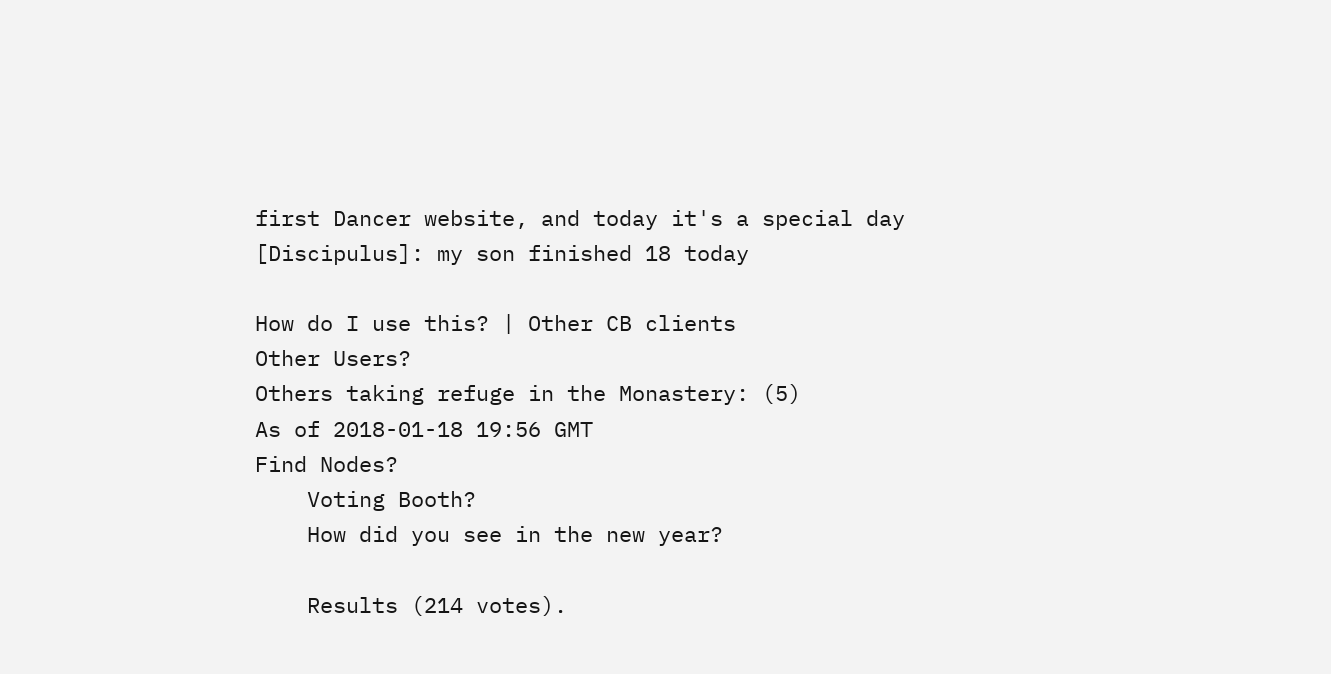first Dancer website, and today it's a special day
[Discipulus]: my son finished 18 today

How do I use this? | Other CB clients
Other Users?
Others taking refuge in the Monastery: (5)
As of 2018-01-18 19:56 GMT
Find Nodes?
    Voting Booth?
    How did you see in the new year?

    Results (214 votes).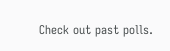Check out past polls.